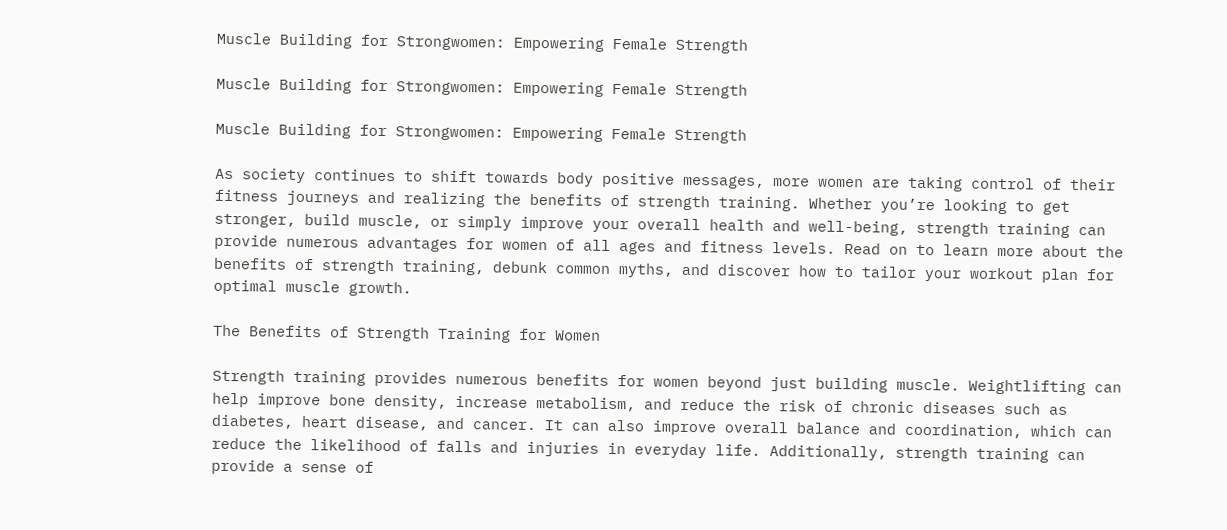Muscle Building for Strongwomen: Empowering Female Strength

Muscle Building for Strongwomen: Empowering Female Strength

Muscle Building for Strongwomen: Empowering Female Strength

As society continues to shift towards body positive messages, more women are taking control of their fitness journeys and realizing the benefits of strength training. Whether you’re looking to get stronger, build muscle, or simply improve your overall health and well-being, strength training can provide numerous advantages for women of all ages and fitness levels. Read on to learn more about the benefits of strength training, debunk common myths, and discover how to tailor your workout plan for optimal muscle growth.

The Benefits of Strength Training for Women

Strength training provides numerous benefits for women beyond just building muscle. Weightlifting can help improve bone density, increase metabolism, and reduce the risk of chronic diseases such as diabetes, heart disease, and cancer. It can also improve overall balance and coordination, which can reduce the likelihood of falls and injuries in everyday life. Additionally, strength training can provide a sense of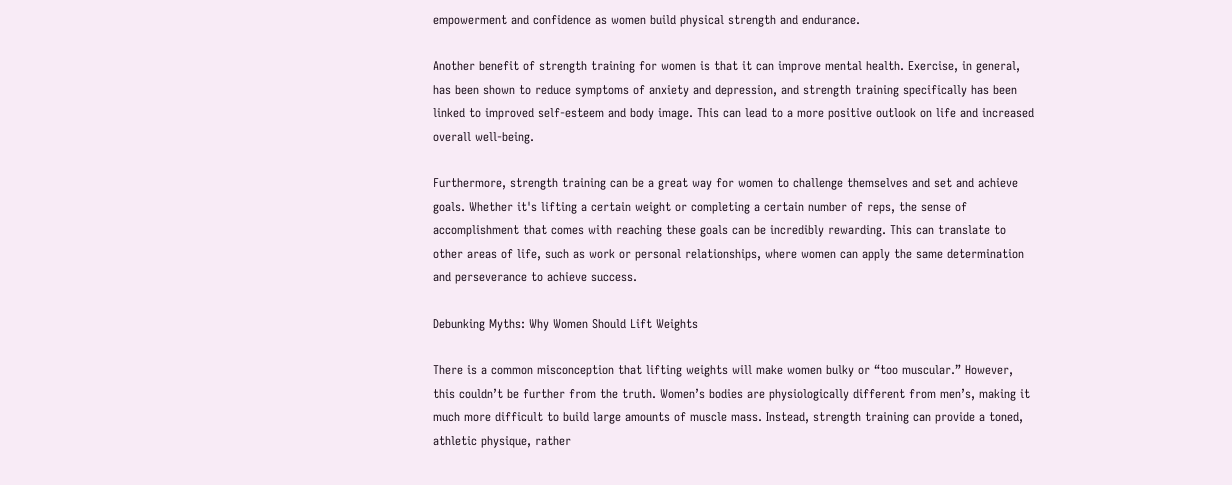empowerment and confidence as women build physical strength and endurance.

Another benefit of strength training for women is that it can improve mental health. Exercise, in general, has been shown to reduce symptoms of anxiety and depression, and strength training specifically has been linked to improved self-esteem and body image. This can lead to a more positive outlook on life and increased overall well-being.

Furthermore, strength training can be a great way for women to challenge themselves and set and achieve goals. Whether it's lifting a certain weight or completing a certain number of reps, the sense of accomplishment that comes with reaching these goals can be incredibly rewarding. This can translate to other areas of life, such as work or personal relationships, where women can apply the same determination and perseverance to achieve success.

Debunking Myths: Why Women Should Lift Weights

There is a common misconception that lifting weights will make women bulky or “too muscular.” However, this couldn’t be further from the truth. Women’s bodies are physiologically different from men’s, making it much more difficult to build large amounts of muscle mass. Instead, strength training can provide a toned, athletic physique, rather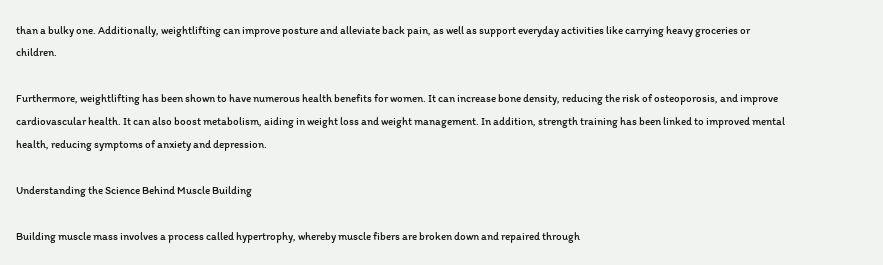than a bulky one. Additionally, weightlifting can improve posture and alleviate back pain, as well as support everyday activities like carrying heavy groceries or children.

Furthermore, weightlifting has been shown to have numerous health benefits for women. It can increase bone density, reducing the risk of osteoporosis, and improve cardiovascular health. It can also boost metabolism, aiding in weight loss and weight management. In addition, strength training has been linked to improved mental health, reducing symptoms of anxiety and depression.

Understanding the Science Behind Muscle Building

Building muscle mass involves a process called hypertrophy, whereby muscle fibers are broken down and repaired through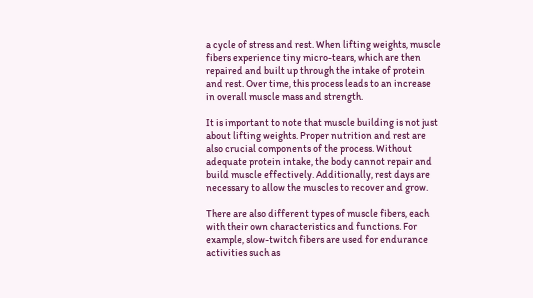a cycle of stress and rest. When lifting weights, muscle fibers experience tiny micro-tears, which are then repaired and built up through the intake of protein and rest. Over time, this process leads to an increase in overall muscle mass and strength.

It is important to note that muscle building is not just about lifting weights. Proper nutrition and rest are also crucial components of the process. Without adequate protein intake, the body cannot repair and build muscle effectively. Additionally, rest days are necessary to allow the muscles to recover and grow.

There are also different types of muscle fibers, each with their own characteristics and functions. For example, slow-twitch fibers are used for endurance activities such as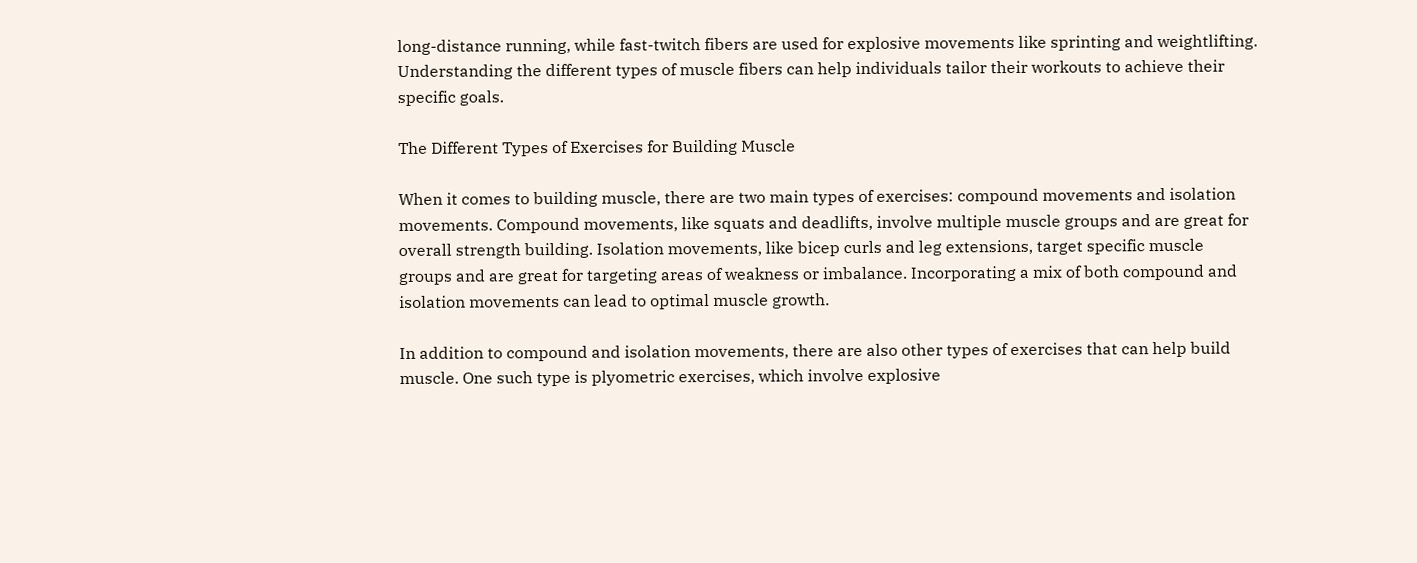long-distance running, while fast-twitch fibers are used for explosive movements like sprinting and weightlifting. Understanding the different types of muscle fibers can help individuals tailor their workouts to achieve their specific goals.

The Different Types of Exercises for Building Muscle

When it comes to building muscle, there are two main types of exercises: compound movements and isolation movements. Compound movements, like squats and deadlifts, involve multiple muscle groups and are great for overall strength building. Isolation movements, like bicep curls and leg extensions, target specific muscle groups and are great for targeting areas of weakness or imbalance. Incorporating a mix of both compound and isolation movements can lead to optimal muscle growth.

In addition to compound and isolation movements, there are also other types of exercises that can help build muscle. One such type is plyometric exercises, which involve explosive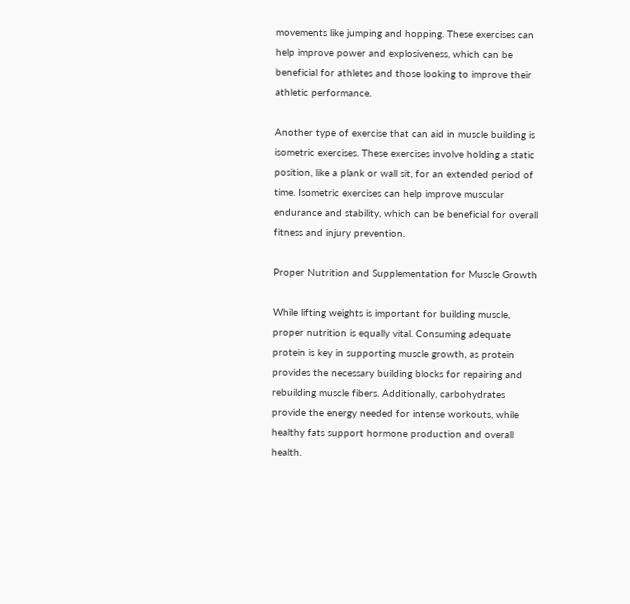movements like jumping and hopping. These exercises can help improve power and explosiveness, which can be beneficial for athletes and those looking to improve their athletic performance.

Another type of exercise that can aid in muscle building is isometric exercises. These exercises involve holding a static position, like a plank or wall sit, for an extended period of time. Isometric exercises can help improve muscular endurance and stability, which can be beneficial for overall fitness and injury prevention.

Proper Nutrition and Supplementation for Muscle Growth

While lifting weights is important for building muscle, proper nutrition is equally vital. Consuming adequate protein is key in supporting muscle growth, as protein provides the necessary building blocks for repairing and rebuilding muscle fibers. Additionally, carbohydrates provide the energy needed for intense workouts, while healthy fats support hormone production and overall health.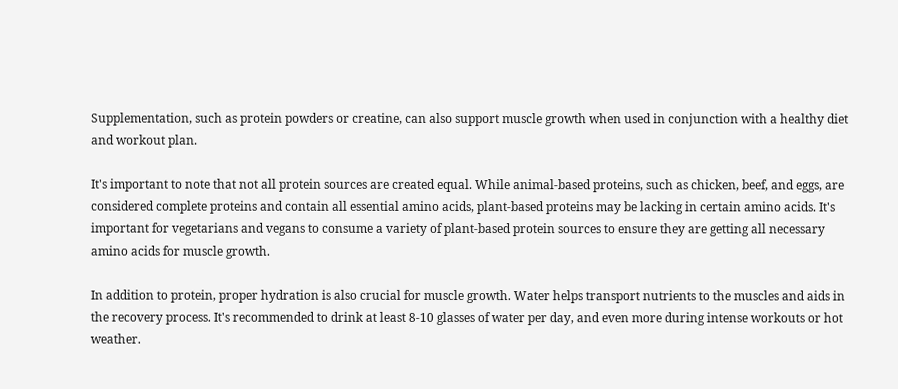Supplementation, such as protein powders or creatine, can also support muscle growth when used in conjunction with a healthy diet and workout plan.

It's important to note that not all protein sources are created equal. While animal-based proteins, such as chicken, beef, and eggs, are considered complete proteins and contain all essential amino acids, plant-based proteins may be lacking in certain amino acids. It's important for vegetarians and vegans to consume a variety of plant-based protein sources to ensure they are getting all necessary amino acids for muscle growth.

In addition to protein, proper hydration is also crucial for muscle growth. Water helps transport nutrients to the muscles and aids in the recovery process. It's recommended to drink at least 8-10 glasses of water per day, and even more during intense workouts or hot weather.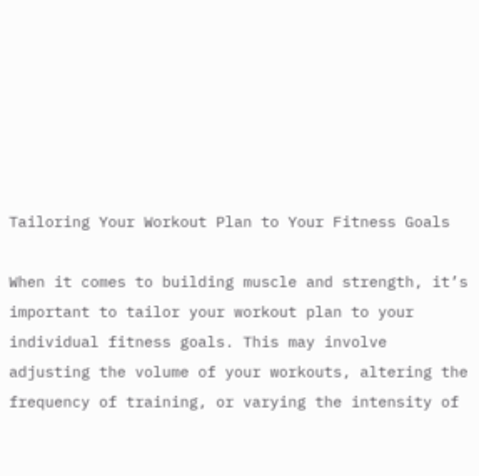Tailoring Your Workout Plan to Your Fitness Goals

When it comes to building muscle and strength, it’s important to tailor your workout plan to your individual fitness goals. This may involve adjusting the volume of your workouts, altering the frequency of training, or varying the intensity of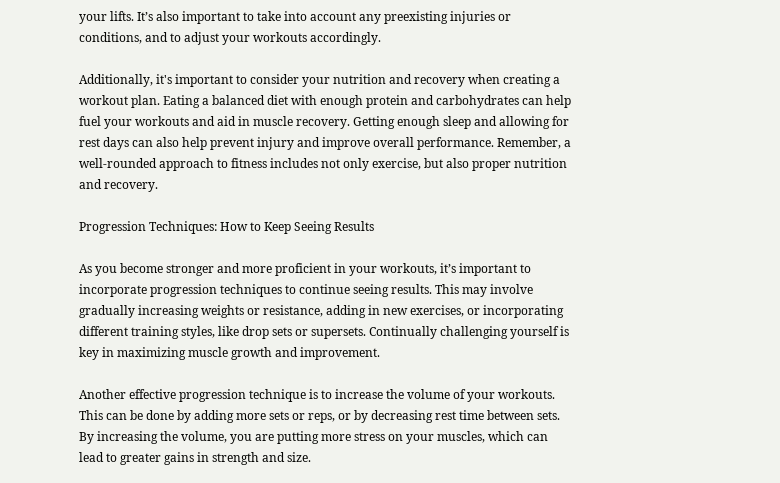your lifts. It’s also important to take into account any preexisting injuries or conditions, and to adjust your workouts accordingly.

Additionally, it's important to consider your nutrition and recovery when creating a workout plan. Eating a balanced diet with enough protein and carbohydrates can help fuel your workouts and aid in muscle recovery. Getting enough sleep and allowing for rest days can also help prevent injury and improve overall performance. Remember, a well-rounded approach to fitness includes not only exercise, but also proper nutrition and recovery.

Progression Techniques: How to Keep Seeing Results

As you become stronger and more proficient in your workouts, it’s important to incorporate progression techniques to continue seeing results. This may involve gradually increasing weights or resistance, adding in new exercises, or incorporating different training styles, like drop sets or supersets. Continually challenging yourself is key in maximizing muscle growth and improvement.

Another effective progression technique is to increase the volume of your workouts. This can be done by adding more sets or reps, or by decreasing rest time between sets. By increasing the volume, you are putting more stress on your muscles, which can lead to greater gains in strength and size.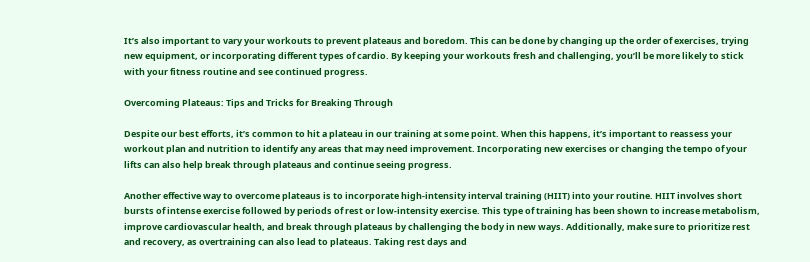It’s also important to vary your workouts to prevent plateaus and boredom. This can be done by changing up the order of exercises, trying new equipment, or incorporating different types of cardio. By keeping your workouts fresh and challenging, you’ll be more likely to stick with your fitness routine and see continued progress.

Overcoming Plateaus: Tips and Tricks for Breaking Through

Despite our best efforts, it’s common to hit a plateau in our training at some point. When this happens, it’s important to reassess your workout plan and nutrition to identify any areas that may need improvement. Incorporating new exercises or changing the tempo of your lifts can also help break through plateaus and continue seeing progress.

Another effective way to overcome plateaus is to incorporate high-intensity interval training (HIIT) into your routine. HIIT involves short bursts of intense exercise followed by periods of rest or low-intensity exercise. This type of training has been shown to increase metabolism, improve cardiovascular health, and break through plateaus by challenging the body in new ways. Additionally, make sure to prioritize rest and recovery, as overtraining can also lead to plateaus. Taking rest days and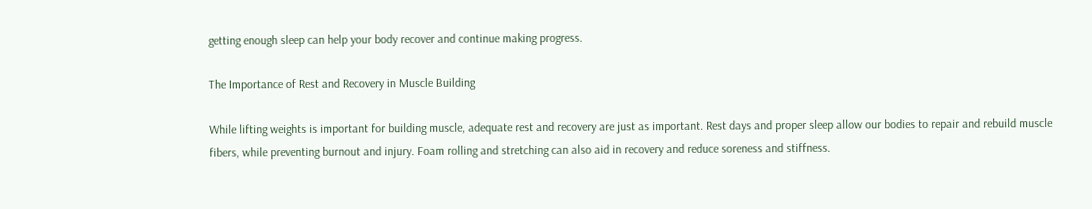getting enough sleep can help your body recover and continue making progress.

The Importance of Rest and Recovery in Muscle Building

While lifting weights is important for building muscle, adequate rest and recovery are just as important. Rest days and proper sleep allow our bodies to repair and rebuild muscle fibers, while preventing burnout and injury. Foam rolling and stretching can also aid in recovery and reduce soreness and stiffness.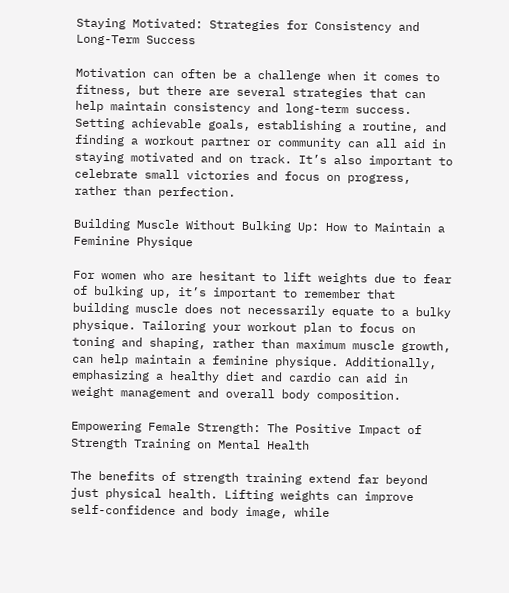Staying Motivated: Strategies for Consistency and Long-Term Success

Motivation can often be a challenge when it comes to fitness, but there are several strategies that can help maintain consistency and long-term success. Setting achievable goals, establishing a routine, and finding a workout partner or community can all aid in staying motivated and on track. It’s also important to celebrate small victories and focus on progress, rather than perfection.

Building Muscle Without Bulking Up: How to Maintain a Feminine Physique

For women who are hesitant to lift weights due to fear of bulking up, it’s important to remember that building muscle does not necessarily equate to a bulky physique. Tailoring your workout plan to focus on toning and shaping, rather than maximum muscle growth, can help maintain a feminine physique. Additionally, emphasizing a healthy diet and cardio can aid in weight management and overall body composition.

Empowering Female Strength: The Positive Impact of Strength Training on Mental Health

The benefits of strength training extend far beyond just physical health. Lifting weights can improve self-confidence and body image, while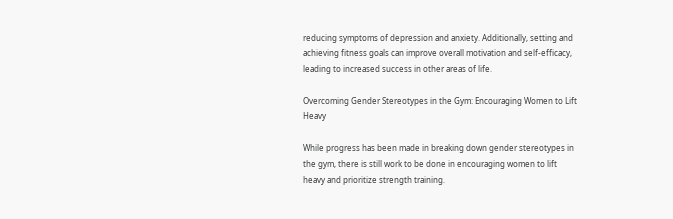reducing symptoms of depression and anxiety. Additionally, setting and achieving fitness goals can improve overall motivation and self-efficacy, leading to increased success in other areas of life.

Overcoming Gender Stereotypes in the Gym: Encouraging Women to Lift Heavy

While progress has been made in breaking down gender stereotypes in the gym, there is still work to be done in encouraging women to lift heavy and prioritize strength training.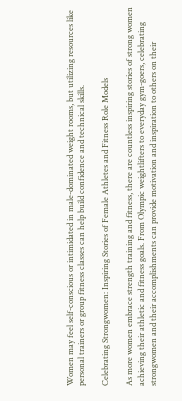Women may feel self-conscious or intimidated in male-dominated weight rooms, but utilizing resources like personal trainers or group fitness classes can help build confidence and technical skills.

Celebrating Strongwomen: Inspiring Stories of Female Athletes and Fitness Role Models

As more women embrace strength training and fitness, there are countless inspiring stories of strong women achieving their athletic and fitness goals. From Olympic weightlifters to everyday gym-goers, celebrating strongwomen and their accomplishments can provide motivation and inspiration to others on their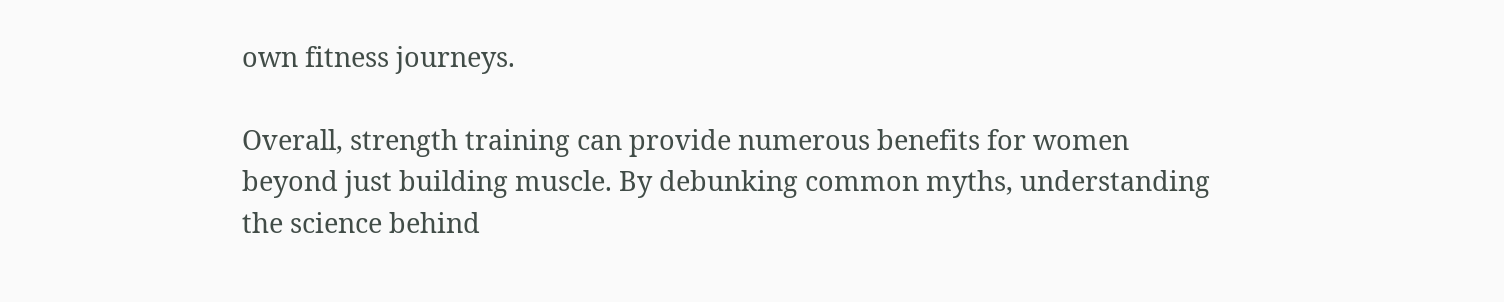own fitness journeys.

Overall, strength training can provide numerous benefits for women beyond just building muscle. By debunking common myths, understanding the science behind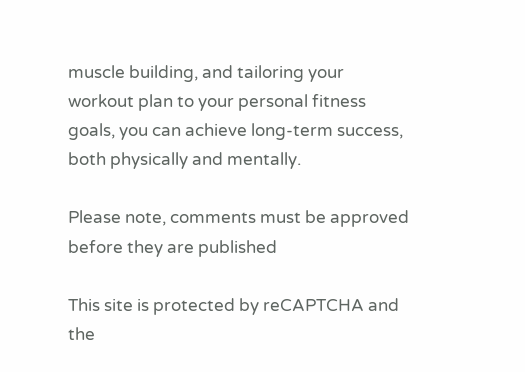muscle building, and tailoring your workout plan to your personal fitness goals, you can achieve long-term success, both physically and mentally.

Please note, comments must be approved before they are published

This site is protected by reCAPTCHA and the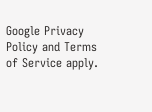Google Privacy Policy and Terms of Service apply.